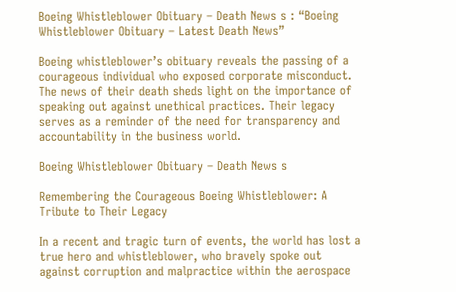Boeing Whistleblower Obituary – Death News s : “Boeing Whistleblower Obituary – Latest Death News”

Boeing whistleblower’s obituary reveals the passing of a courageous individual who exposed corporate misconduct. The news of their death sheds light on the importance of speaking out against unethical practices. Their legacy serves as a reminder of the need for transparency and accountability in the business world.

Boeing Whistleblower Obituary – Death News s

Remembering the Courageous Boeing Whistleblower: A Tribute to Their Legacy

In a recent and tragic turn of events, the world has lost a true hero and whistleblower, who bravely spoke out against corruption and malpractice within the aerospace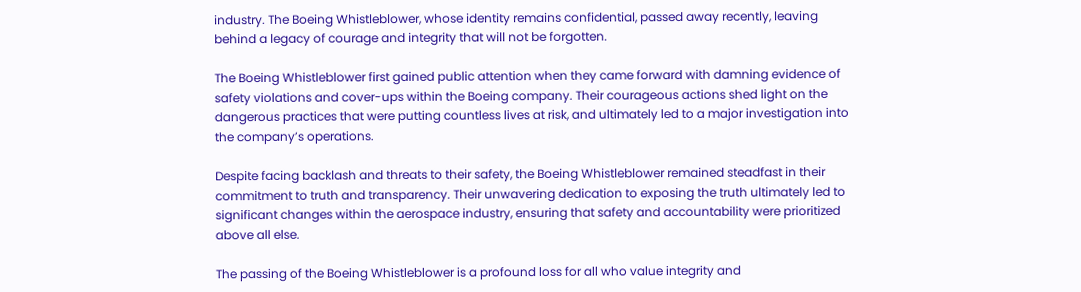industry. The Boeing Whistleblower, whose identity remains confidential, passed away recently, leaving behind a legacy of courage and integrity that will not be forgotten.

The Boeing Whistleblower first gained public attention when they came forward with damning evidence of safety violations and cover-ups within the Boeing company. Their courageous actions shed light on the dangerous practices that were putting countless lives at risk, and ultimately led to a major investigation into the company’s operations.

Despite facing backlash and threats to their safety, the Boeing Whistleblower remained steadfast in their commitment to truth and transparency. Their unwavering dedication to exposing the truth ultimately led to significant changes within the aerospace industry, ensuring that safety and accountability were prioritized above all else.

The passing of the Boeing Whistleblower is a profound loss for all who value integrity and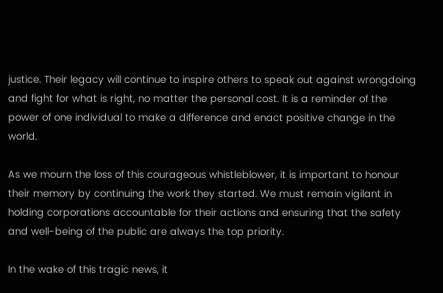justice. Their legacy will continue to inspire others to speak out against wrongdoing and fight for what is right, no matter the personal cost. It is a reminder of the power of one individual to make a difference and enact positive change in the world.

As we mourn the loss of this courageous whistleblower, it is important to honour their memory by continuing the work they started. We must remain vigilant in holding corporations accountable for their actions and ensuring that the safety and well-being of the public are always the top priority.

In the wake of this tragic news, it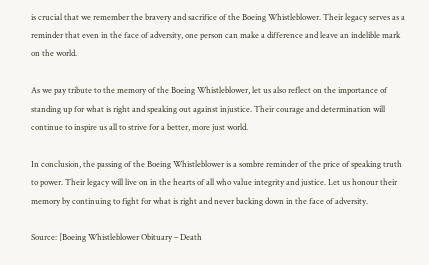is crucial that we remember the bravery and sacrifice of the Boeing Whistleblower. Their legacy serves as a reminder that even in the face of adversity, one person can make a difference and leave an indelible mark on the world.

As we pay tribute to the memory of the Boeing Whistleblower, let us also reflect on the importance of standing up for what is right and speaking out against injustice. Their courage and determination will continue to inspire us all to strive for a better, more just world.

In conclusion, the passing of the Boeing Whistleblower is a sombre reminder of the price of speaking truth to power. Their legacy will live on in the hearts of all who value integrity and justice. Let us honour their memory by continuing to fight for what is right and never backing down in the face of adversity.

Source: [Boeing Whistleblower Obituary – Death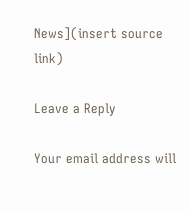News](insert source link)

Leave a Reply

Your email address will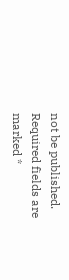not be published. Required fields are marked *